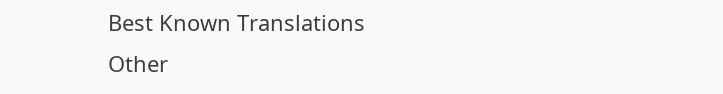Best Known Translations
Other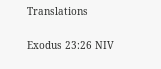Translations

Exodus 23:26 NIV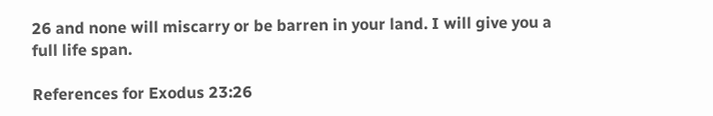26 and none will miscarry or be barren in your land. I will give you a full life span.

References for Exodus 23:26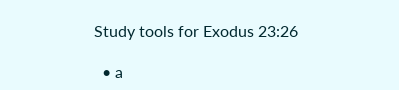Study tools for Exodus 23:26

  • a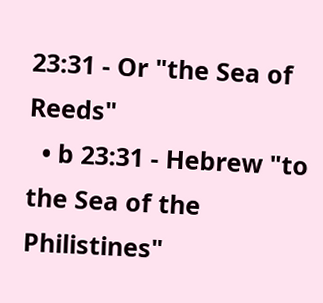23:31 - Or "the Sea of Reeds"
  • b 23:31 - Hebrew "to the Sea of the Philistines"